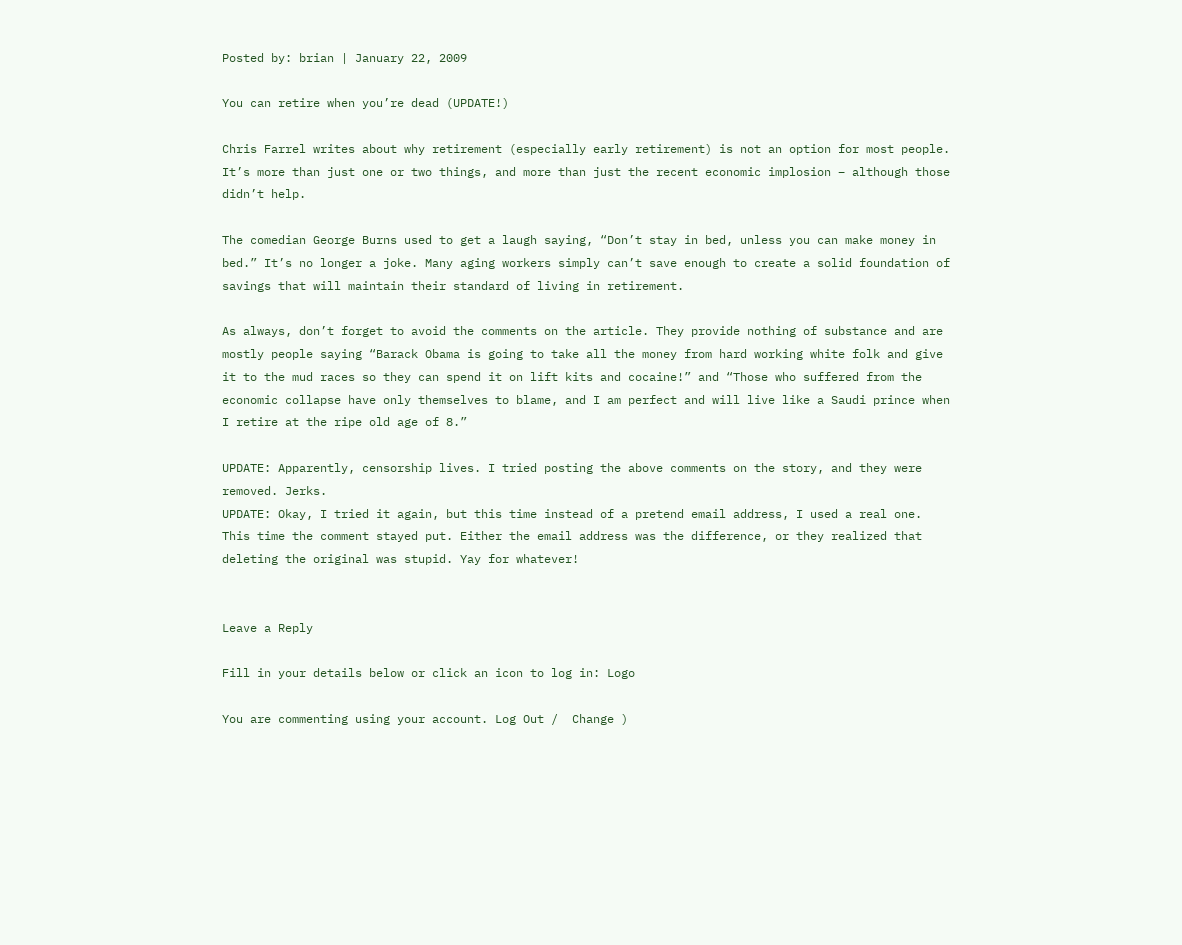Posted by: brian | January 22, 2009

You can retire when you’re dead (UPDATE!)

Chris Farrel writes about why retirement (especially early retirement) is not an option for most people. It’s more than just one or two things, and more than just the recent economic implosion – although those didn’t help.

The comedian George Burns used to get a laugh saying, “Don’t stay in bed, unless you can make money in bed.” It’s no longer a joke. Many aging workers simply can’t save enough to create a solid foundation of savings that will maintain their standard of living in retirement.

As always, don’t forget to avoid the comments on the article. They provide nothing of substance and are mostly people saying “Barack Obama is going to take all the money from hard working white folk and give it to the mud races so they can spend it on lift kits and cocaine!” and “Those who suffered from the economic collapse have only themselves to blame, and I am perfect and will live like a Saudi prince when I retire at the ripe old age of 8.”

UPDATE: Apparently, censorship lives. I tried posting the above comments on the story, and they were removed. Jerks.
UPDATE: Okay, I tried it again, but this time instead of a pretend email address, I used a real one. This time the comment stayed put. Either the email address was the difference, or they realized that deleting the original was stupid. Yay for whatever!


Leave a Reply

Fill in your details below or click an icon to log in: Logo

You are commenting using your account. Log Out /  Change )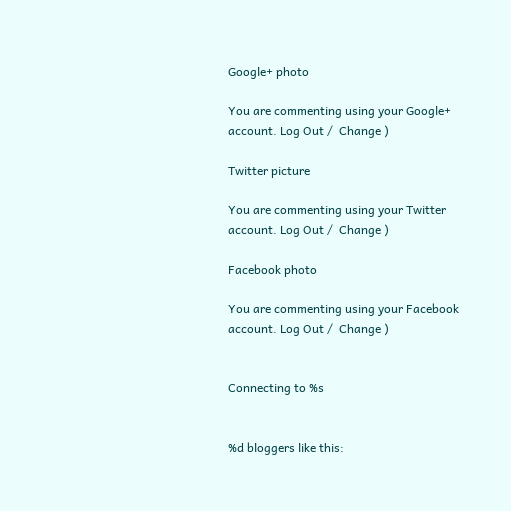Google+ photo

You are commenting using your Google+ account. Log Out /  Change )

Twitter picture

You are commenting using your Twitter account. Log Out /  Change )

Facebook photo

You are commenting using your Facebook account. Log Out /  Change )


Connecting to %s


%d bloggers like this: